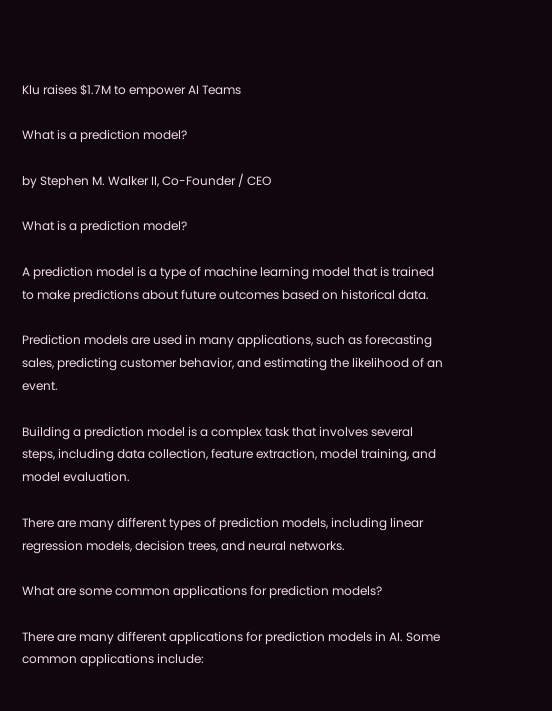Klu raises $1.7M to empower AI Teams

What is a prediction model?

by Stephen M. Walker II, Co-Founder / CEO

What is a prediction model?

A prediction model is a type of machine learning model that is trained to make predictions about future outcomes based on historical data.

Prediction models are used in many applications, such as forecasting sales, predicting customer behavior, and estimating the likelihood of an event.

Building a prediction model is a complex task that involves several steps, including data collection, feature extraction, model training, and model evaluation.

There are many different types of prediction models, including linear regression models, decision trees, and neural networks.

What are some common applications for prediction models?

There are many different applications for prediction models in AI. Some common applications include: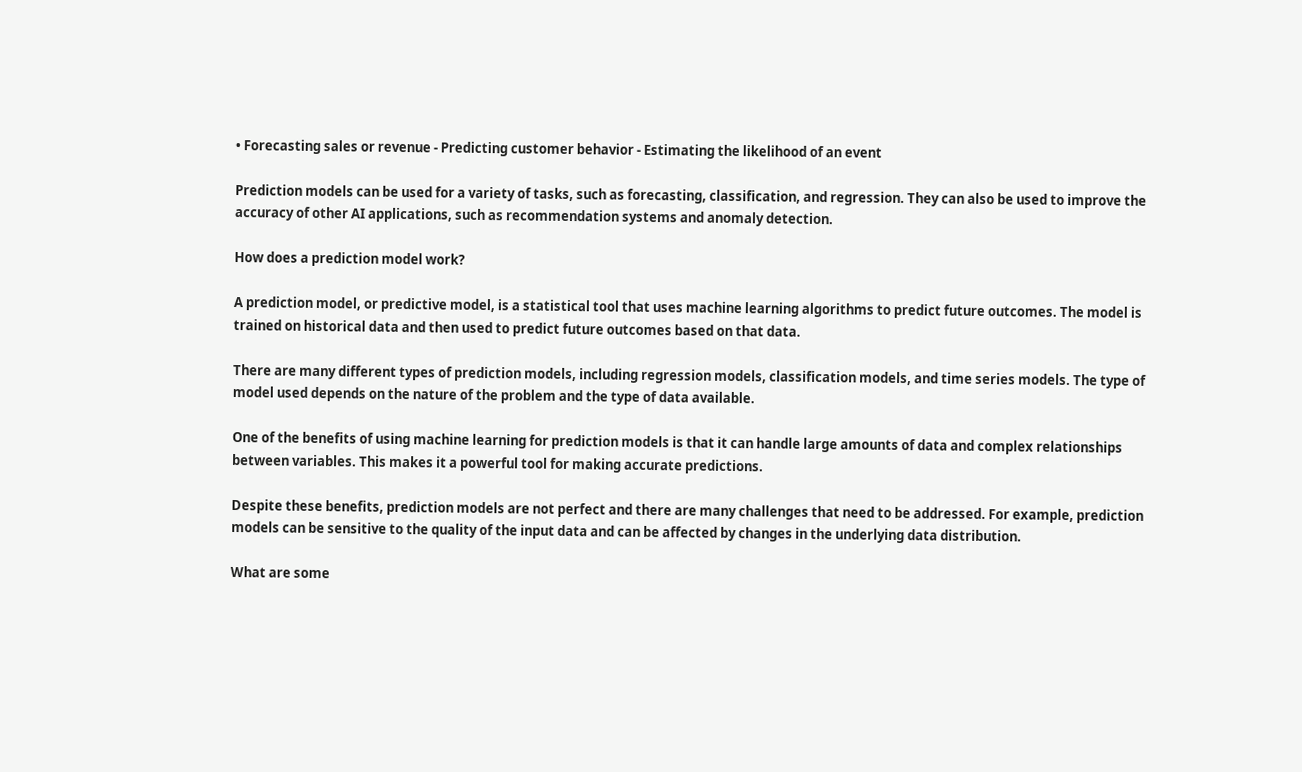• Forecasting sales or revenue - Predicting customer behavior - Estimating the likelihood of an event

Prediction models can be used for a variety of tasks, such as forecasting, classification, and regression. They can also be used to improve the accuracy of other AI applications, such as recommendation systems and anomaly detection.

How does a prediction model work?

A prediction model, or predictive model, is a statistical tool that uses machine learning algorithms to predict future outcomes. The model is trained on historical data and then used to predict future outcomes based on that data.

There are many different types of prediction models, including regression models, classification models, and time series models. The type of model used depends on the nature of the problem and the type of data available.

One of the benefits of using machine learning for prediction models is that it can handle large amounts of data and complex relationships between variables. This makes it a powerful tool for making accurate predictions.

Despite these benefits, prediction models are not perfect and there are many challenges that need to be addressed. For example, prediction models can be sensitive to the quality of the input data and can be affected by changes in the underlying data distribution.

What are some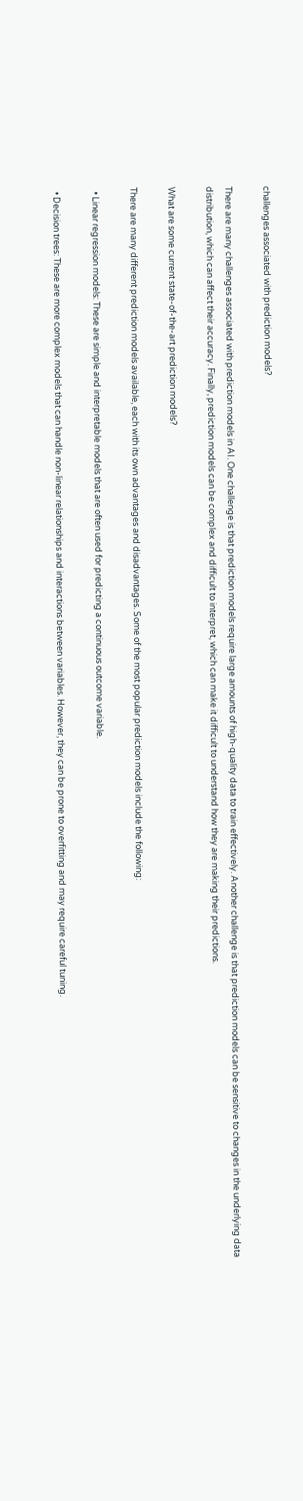challenges associated with prediction models?

There are many challenges associated with prediction models in AI. One challenge is that prediction models require large amounts of high-quality data to train effectively. Another challenge is that prediction models can be sensitive to changes in the underlying data distribution, which can affect their accuracy. Finally, prediction models can be complex and difficult to interpret, which can make it difficult to understand how they are making their predictions.

What are some current state-of-the-art prediction models?

There are many different prediction models available, each with its own advantages and disadvantages. Some of the most popular prediction models include the following:

  • Linear regression models: These are simple and interpretable models that are often used for predicting a continuous outcome variable.

  • Decision trees: These are more complex models that can handle non-linear relationships and interactions between variables. However, they can be prone to overfitting and may require careful tuning.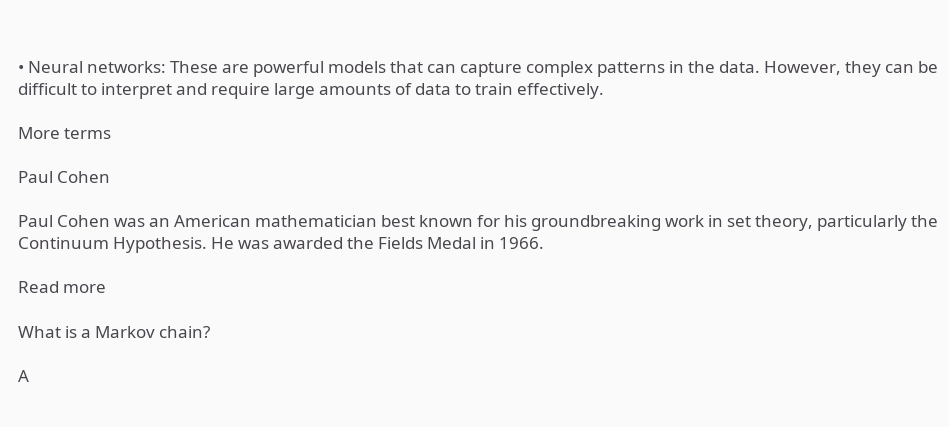• Neural networks: These are powerful models that can capture complex patterns in the data. However, they can be difficult to interpret and require large amounts of data to train effectively.

More terms

Paul Cohen

Paul Cohen was an American mathematician best known for his groundbreaking work in set theory, particularly the Continuum Hypothesis. He was awarded the Fields Medal in 1966.

Read more

What is a Markov chain?

A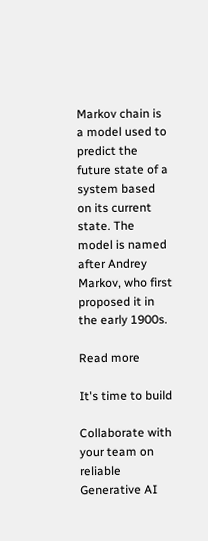Markov chain is a model used to predict the future state of a system based on its current state. The model is named after Andrey Markov, who first proposed it in the early 1900s.

Read more

It's time to build

Collaborate with your team on reliable Generative AI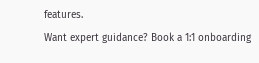features.
Want expert guidance? Book a 1:1 onboarding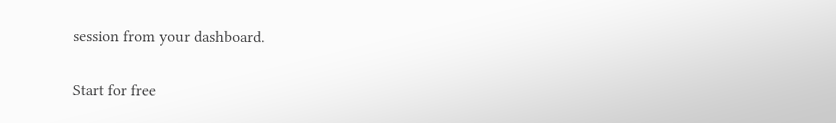session from your dashboard.

Start for free